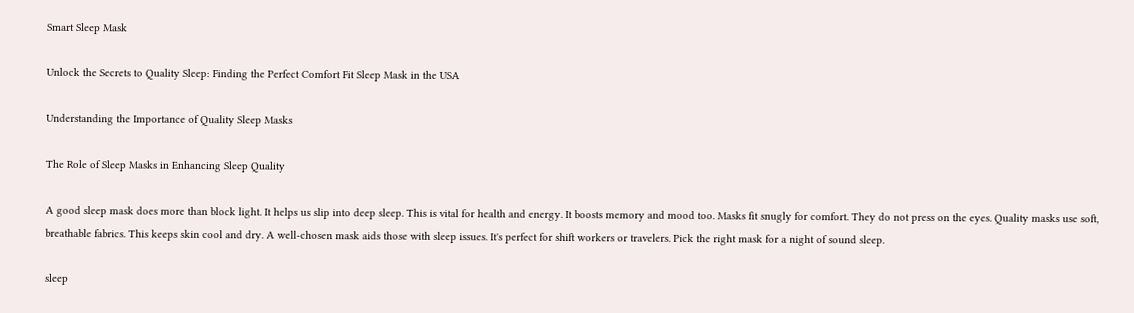Smart Sleep Mask

Unlock the Secrets to Quality Sleep: Finding the Perfect Comfort Fit Sleep Mask in the USA

Understanding the Importance of Quality Sleep Masks

The Role of Sleep Masks in Enhancing Sleep Quality

A good sleep mask does more than block light. It helps us slip into deep sleep. This is vital for health and energy. It boosts memory and mood too. Masks fit snugly for comfort. They do not press on the eyes. Quality masks use soft, breathable fabrics. This keeps skin cool and dry. A well-chosen mask aids those with sleep issues. It's perfect for shift workers or travelers. Pick the right mask for a night of sound sleep.

sleep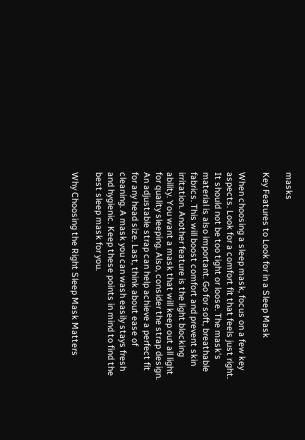masks

Key Features to Look for in a Sleep Mask

When choosing a sleep mask, focus on a few key aspects. Look for a comfort fit that feels just right. It should not be too tight or loose. The mask's material is also important. Go for soft, breathable fabrics. This will boost comfort and prevent skin irritation. Another feature is the light blocking ability. You want a mask that will keep out all light for quality sleeping. Also, consider the strap design. An adjustable strap can help achieve a perfect fit for any head size. Last, think about ease of cleaning. A mask you can wash easily stays fresh and hygienic. Keep these points in mind to find the best sleep mask for you.

Why Choosing the Right Sleep Mask Matters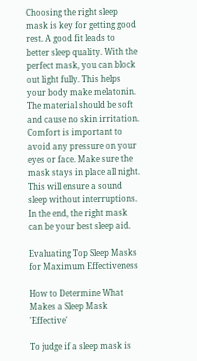Choosing the right sleep mask is key for getting good rest. A good fit leads to better sleep quality. With the perfect mask, you can block out light fully. This helps your body make melatonin. The material should be soft and cause no skin irritation. Comfort is important to avoid any pressure on your eyes or face. Make sure the mask stays in place all night. This will ensure a sound sleep without interruptions. In the end, the right mask can be your best sleep aid.

Evaluating Top Sleep Masks for Maximum Effectiveness

How to Determine What Makes a Sleep Mask 'Effective'

To judge if a sleep mask is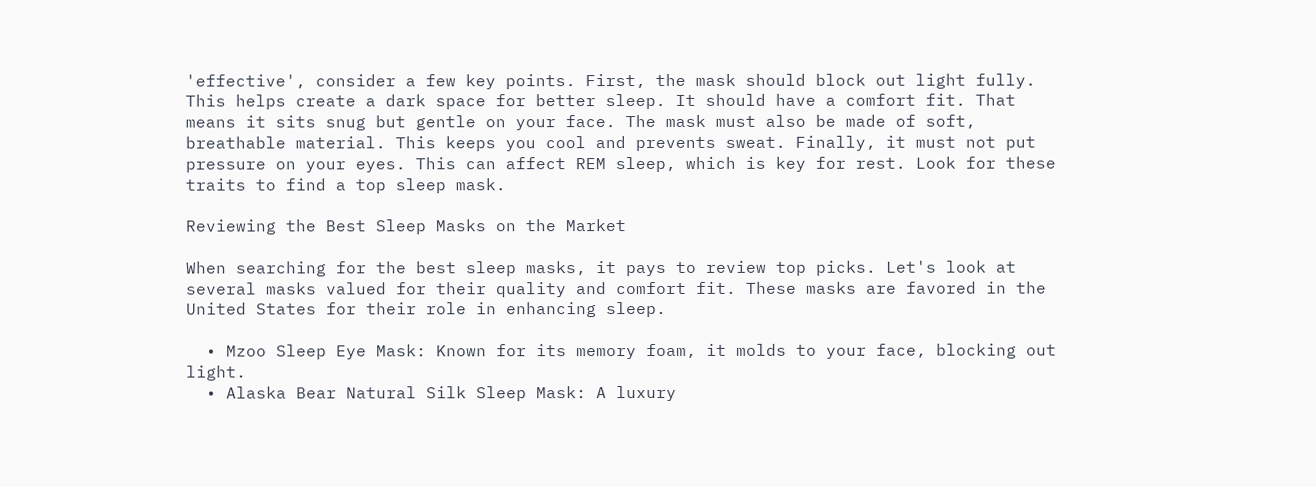'effective', consider a few key points. First, the mask should block out light fully. This helps create a dark space for better sleep. It should have a comfort fit. That means it sits snug but gentle on your face. The mask must also be made of soft, breathable material. This keeps you cool and prevents sweat. Finally, it must not put pressure on your eyes. This can affect REM sleep, which is key for rest. Look for these traits to find a top sleep mask.

Reviewing the Best Sleep Masks on the Market

When searching for the best sleep masks, it pays to review top picks. Let's look at several masks valued for their quality and comfort fit. These masks are favored in the United States for their role in enhancing sleep.

  • Mzoo Sleep Eye Mask: Known for its memory foam, it molds to your face, blocking out light.
  • Alaska Bear Natural Silk Sleep Mask: A luxury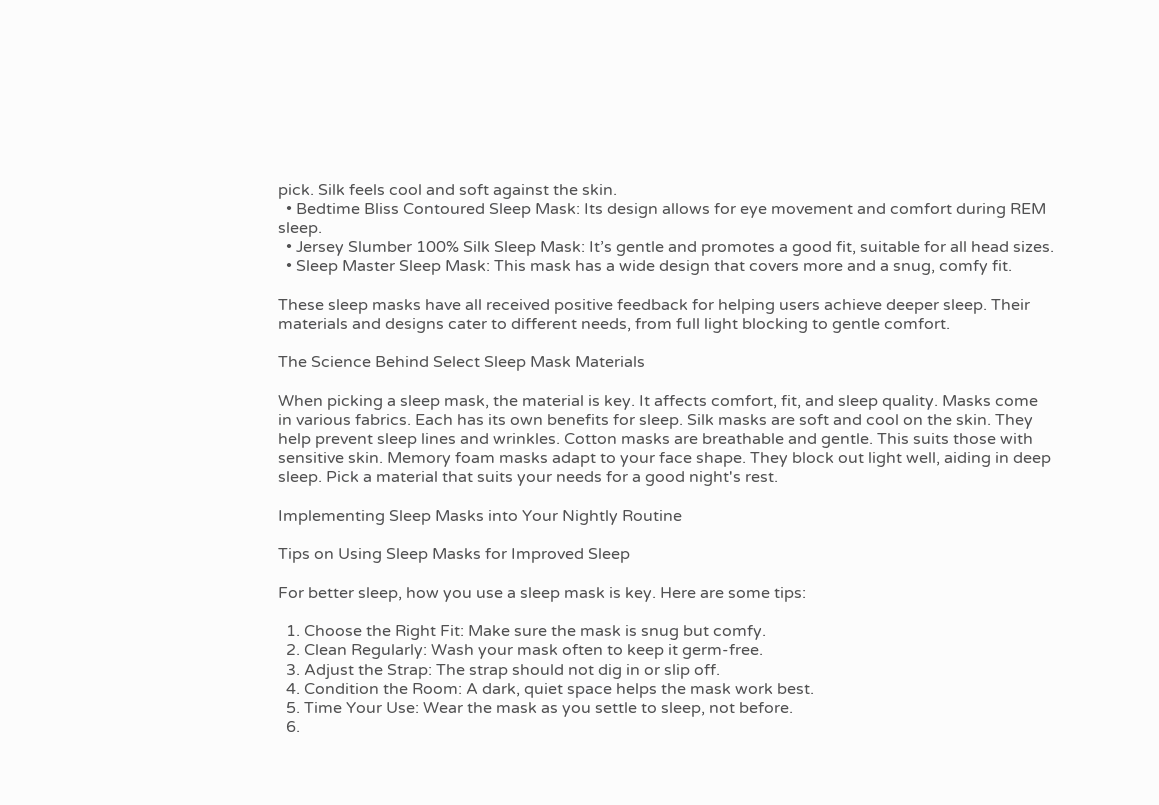pick. Silk feels cool and soft against the skin.
  • Bedtime Bliss Contoured Sleep Mask: Its design allows for eye movement and comfort during REM sleep.
  • Jersey Slumber 100% Silk Sleep Mask: It’s gentle and promotes a good fit, suitable for all head sizes.
  • Sleep Master Sleep Mask: This mask has a wide design that covers more and a snug, comfy fit.

These sleep masks have all received positive feedback for helping users achieve deeper sleep. Their materials and designs cater to different needs, from full light blocking to gentle comfort.

The Science Behind Select Sleep Mask Materials

When picking a sleep mask, the material is key. It affects comfort, fit, and sleep quality. Masks come in various fabrics. Each has its own benefits for sleep. Silk masks are soft and cool on the skin. They help prevent sleep lines and wrinkles. Cotton masks are breathable and gentle. This suits those with sensitive skin. Memory foam masks adapt to your face shape. They block out light well, aiding in deep sleep. Pick a material that suits your needs for a good night's rest.

Implementing Sleep Masks into Your Nightly Routine

Tips on Using Sleep Masks for Improved Sleep

For better sleep, how you use a sleep mask is key. Here are some tips:

  1. Choose the Right Fit: Make sure the mask is snug but comfy.
  2. Clean Regularly: Wash your mask often to keep it germ-free.
  3. Adjust the Strap: The strap should not dig in or slip off.
  4. Condition the Room: A dark, quiet space helps the mask work best.
  5. Time Your Use: Wear the mask as you settle to sleep, not before.
  6.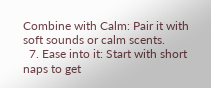Combine with Calm: Pair it with soft sounds or calm scents.
  7. Ease into it: Start with short naps to get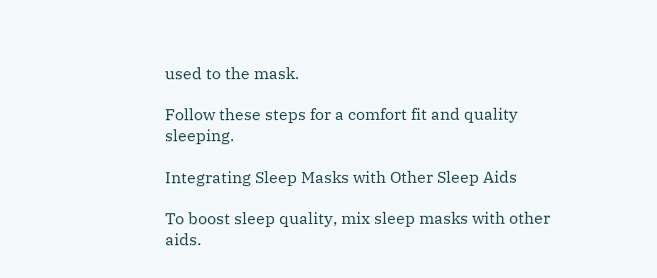used to the mask.

Follow these steps for a comfort fit and quality sleeping.

Integrating Sleep Masks with Other Sleep Aids

To boost sleep quality, mix sleep masks with other aids.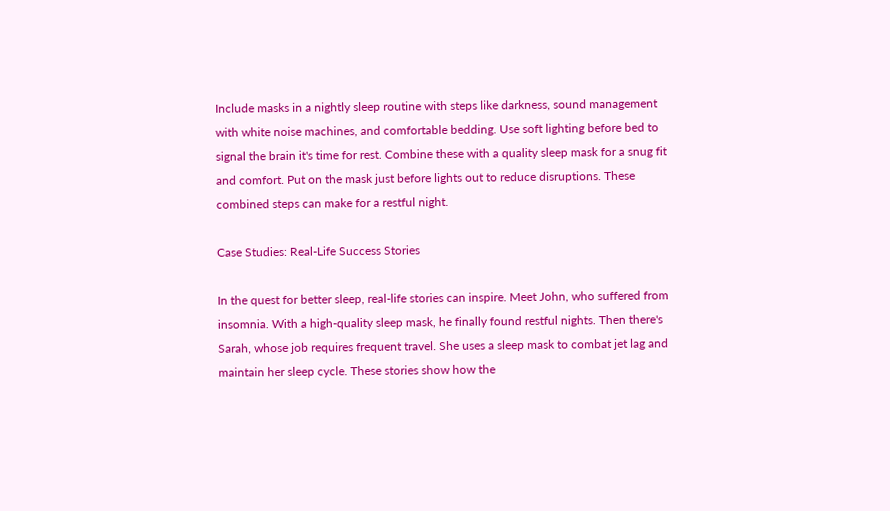Include masks in a nightly sleep routine with steps like darkness, sound management with white noise machines, and comfortable bedding. Use soft lighting before bed to signal the brain it's time for rest. Combine these with a quality sleep mask for a snug fit and comfort. Put on the mask just before lights out to reduce disruptions. These combined steps can make for a restful night.

Case Studies: Real-Life Success Stories

In the quest for better sleep, real-life stories can inspire. Meet John, who suffered from insomnia. With a high-quality sleep mask, he finally found restful nights. Then there's Sarah, whose job requires frequent travel. She uses a sleep mask to combat jet lag and maintain her sleep cycle. These stories show how the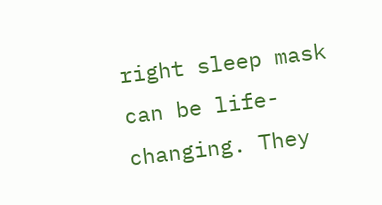right sleep mask can be life-changing. They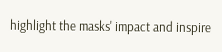highlight the masks' impact and inspire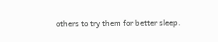others to try them for better sleep.